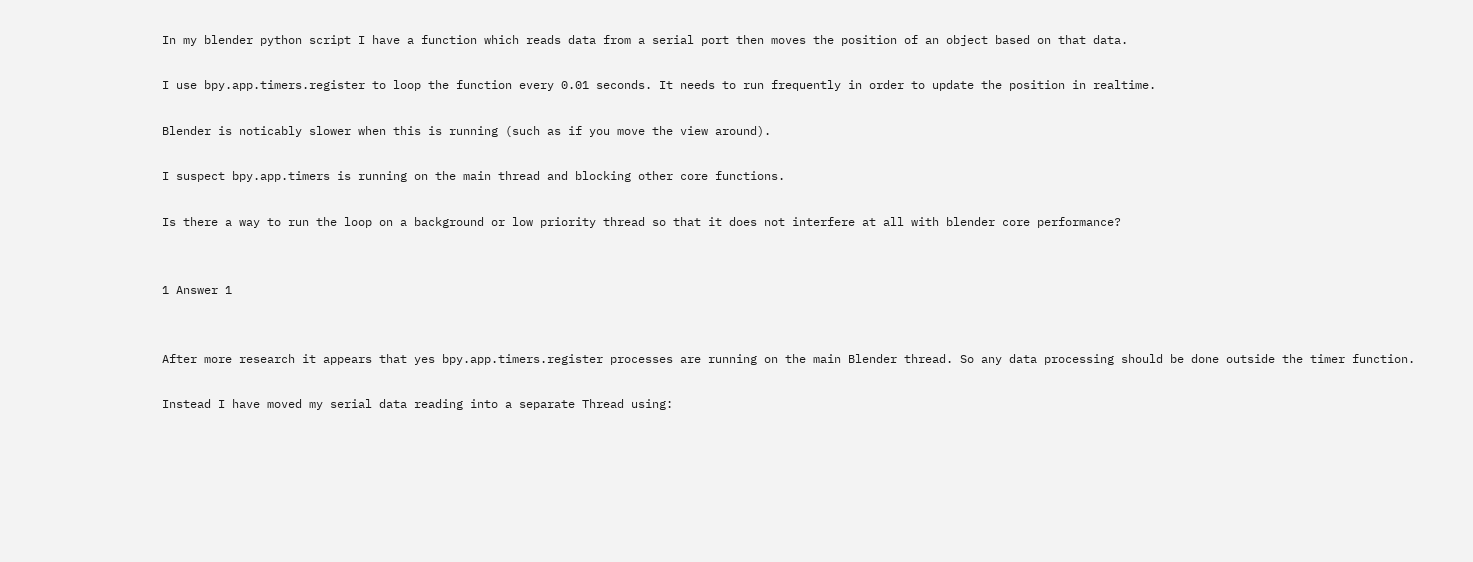In my blender python script I have a function which reads data from a serial port then moves the position of an object based on that data.

I use bpy.app.timers.register to loop the function every 0.01 seconds. It needs to run frequently in order to update the position in realtime.

Blender is noticably slower when this is running (such as if you move the view around).

I suspect bpy.app.timers is running on the main thread and blocking other core functions.

Is there a way to run the loop on a background or low priority thread so that it does not interfere at all with blender core performance?


1 Answer 1


After more research it appears that yes bpy.app.timers.register processes are running on the main Blender thread. So any data processing should be done outside the timer function.

Instead I have moved my serial data reading into a separate Thread using: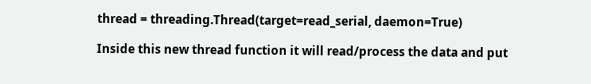thread = threading.Thread(target=read_serial, daemon=True)

Inside this new thread function it will read/process the data and put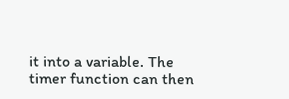it into a variable. The timer function can then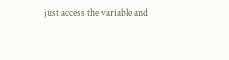just access the variable and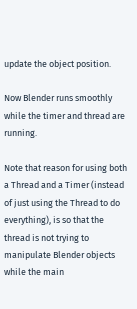update the object position.

Now Blender runs smoothly while the timer and thread are running.

Note that reason for using both a Thread and a Timer (instead of just using the Thread to do everything), is so that the thread is not trying to manipulate Blender objects while the main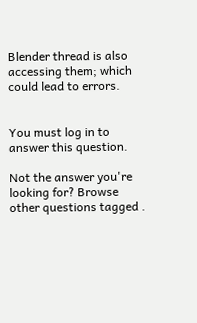Blender thread is also accessing them; which could lead to errors.


You must log in to answer this question.

Not the answer you're looking for? Browse other questions tagged .